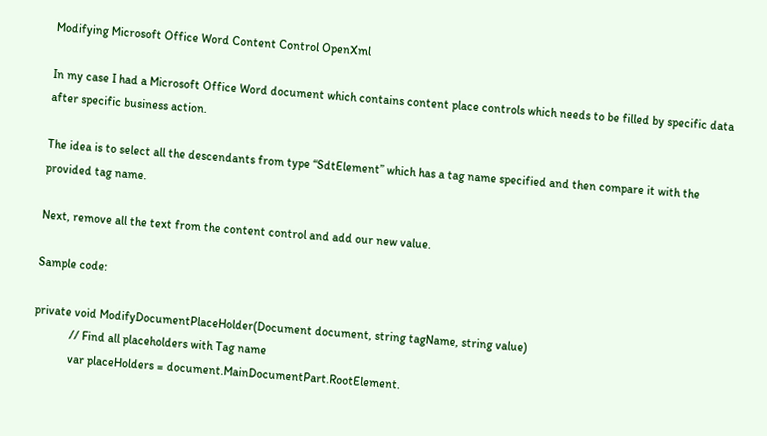Modifying Microsoft Office Word Content Control OpenXml

In my case I had a Microsoft Office Word document which contains content place controls which needs to be filled by specific data after specific business action.

The idea is to select all the descendants from type “SdtElement” which has a tag name specified and then compare it with the provided tag name.

Next, remove all the text from the content control and add our new value.

Sample code:

private void ModifyDocumentPlaceHolder(Document document, string tagName, string value)
            // Find all placeholders with Tag name
            var placeHolders = document.MainDocumentPart.RootElement.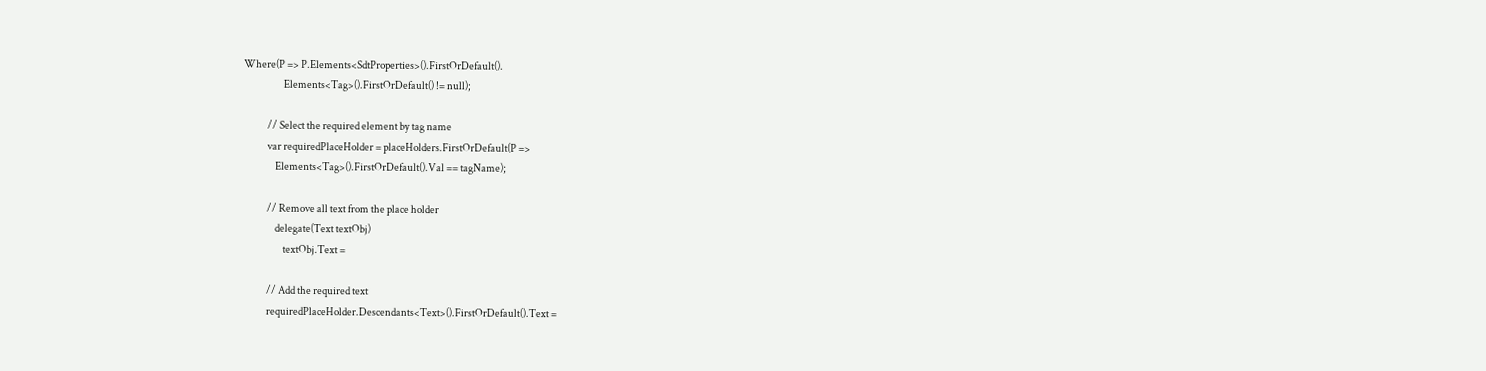Where(P => P.Elements<SdtProperties>().FirstOrDefault().
                    Elements<Tag>().FirstOrDefault() != null);

            // Select the required element by tag name
            var requiredPlaceHolder = placeHolders.FirstOrDefault(P =>
                Elements<Tag>().FirstOrDefault().Val == tagName);

            // Remove all text from the place holder
                delegate(Text textObj)
                    textObj.Text =

            // Add the required text
            requiredPlaceHolder.Descendants<Text>().FirstOrDefault().Text =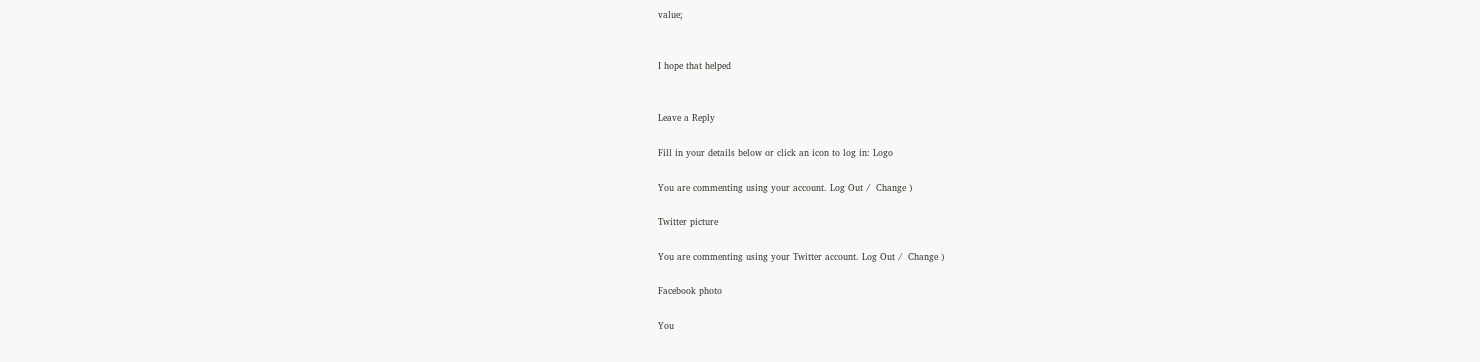value;


I hope that helped


Leave a Reply

Fill in your details below or click an icon to log in: Logo

You are commenting using your account. Log Out /  Change )

Twitter picture

You are commenting using your Twitter account. Log Out /  Change )

Facebook photo

You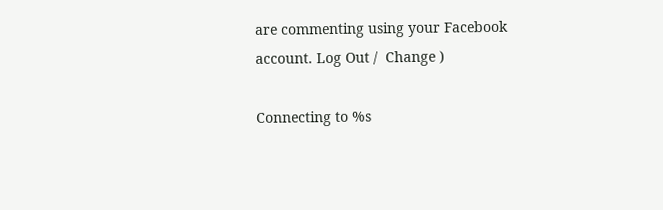are commenting using your Facebook account. Log Out /  Change )

Connecting to %s